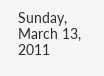Sunday, March 13, 2011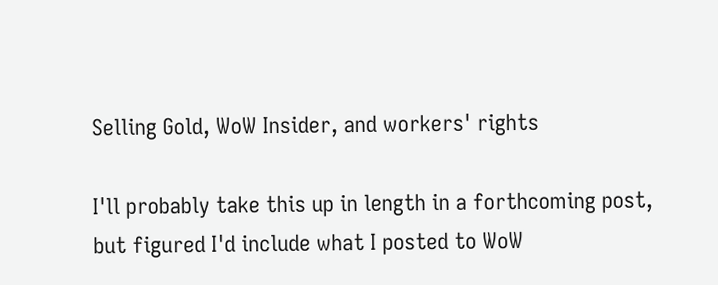Selling Gold, WoW Insider, and workers' rights

I'll probably take this up in length in a forthcoming post, but figured I'd include what I posted to WoW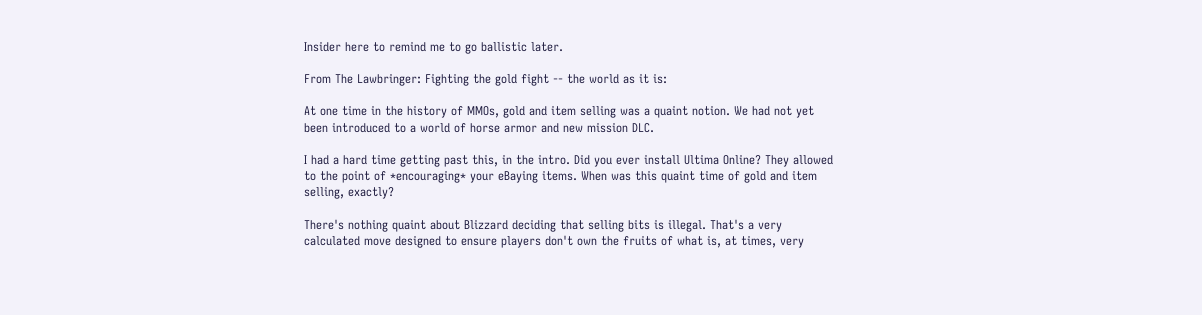Insider here to remind me to go ballistic later.

From The Lawbringer: Fighting the gold fight -- the world as it is:

At one time in the history of MMOs, gold and item selling was a quaint notion. We had not yet been introduced to a world of horse armor and new mission DLC.

I had a hard time getting past this, in the intro. Did you ever install Ultima Online? They allowed to the point of *encouraging* your eBaying items. When was this quaint time of gold and item selling, exactly?

There's nothing quaint about Blizzard deciding that selling bits is illegal. That's a very calculated move designed to ensure players don't own the fruits of what is, at times, very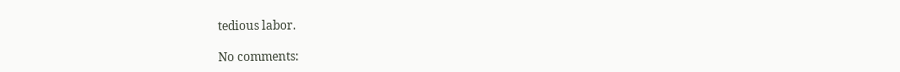tedious labor.

No comments: